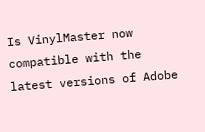Is VinylMaster now compatible with the latest versions of Adobe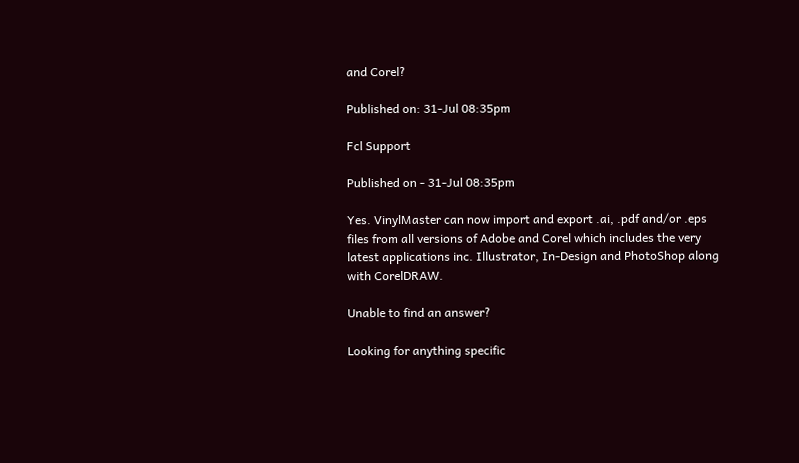and Corel?

Published on: 31-Jul 08:35pm

Fcl Support

Published on - 31-Jul 08:35pm

Yes. VinylMaster can now import and export .ai, .pdf and/or .eps files from all versions of Adobe and Corel which includes the very latest applications inc. Illustrator, In-Design and PhotoShop along with CorelDRAW.

Unable to find an answer?

Looking for anything specific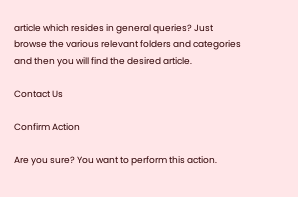article which resides in general queries? Just browse the various relevant folders and categories and then you will find the desired article.

Contact Us

Confirm Action

Are you sure? You want to perform this action.